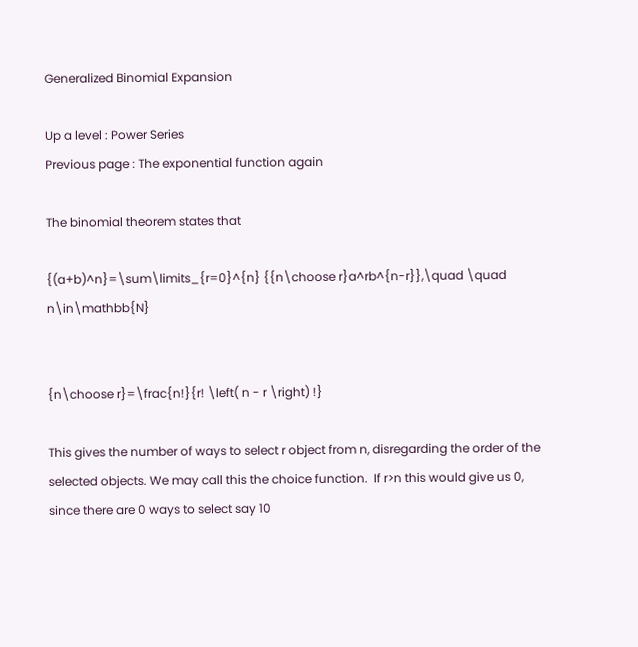Generalized Binomial Expansion

Up a level : Power Series
Previous page : The exponential function again

The binomial theorem states that

{(a+b)^n}=\sum\limits_{r=0}^{n} {{n\choose r}a^rb^{n-r}},\quad \quad n\in\mathbb{N}


{n\choose r}=\frac{n!}{r! \left( n - r \right) !}

This gives the number of ways to select r object from n, disregarding the order of the selected objects. We may call this the choice function.  If r>n this would give us 0, since there are 0 ways to select say 10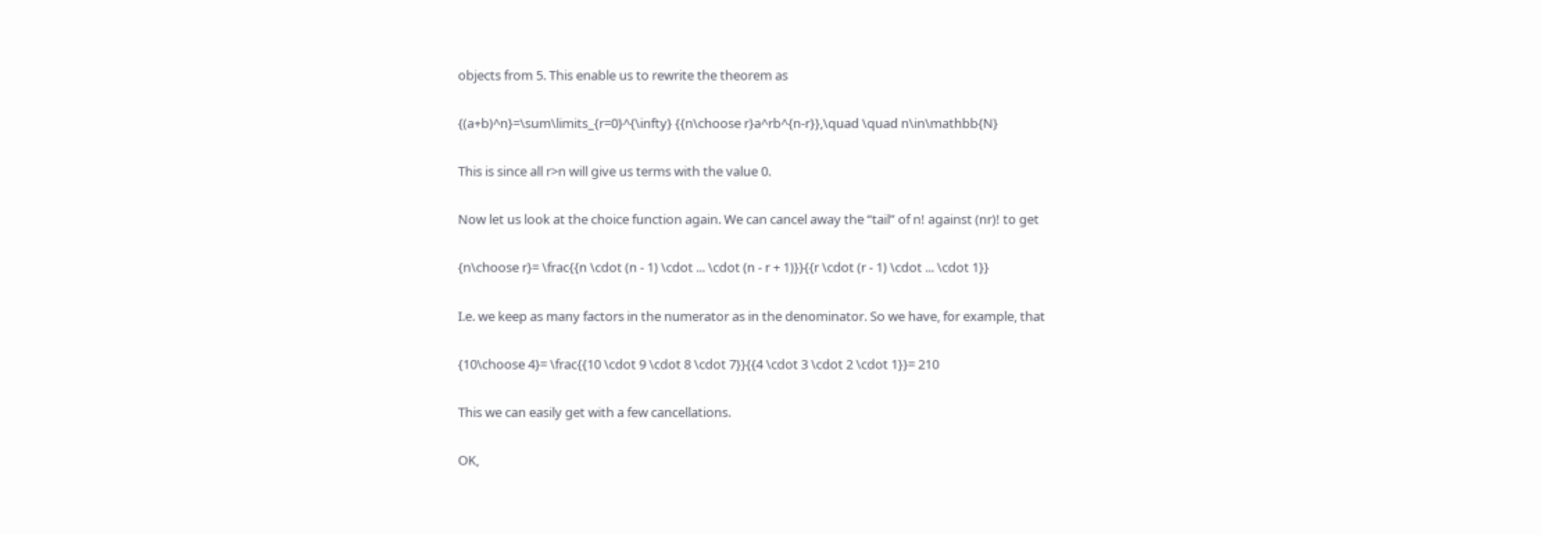objects from 5. This enable us to rewrite the theorem as

{(a+b)^n}=\sum\limits_{r=0}^{\infty} {{n\choose r}a^rb^{n-r}},\quad \quad n\in\mathbb{N}

This is since all r>n will give us terms with the value 0.

Now let us look at the choice function again. We can cancel away the “tail” of n! against (nr)! to get

{n\choose r}= \frac{{n \cdot (n - 1) \cdot ... \cdot (n - r + 1)}}{{r \cdot (r - 1) \cdot ... \cdot 1}}

I.e. we keep as many factors in the numerator as in the denominator. So we have, for example, that

{10\choose 4}= \frac{{10 \cdot 9 \cdot 8 \cdot 7}}{{4 \cdot 3 \cdot 2 \cdot 1}}= 210

This we can easily get with a few cancellations.

OK,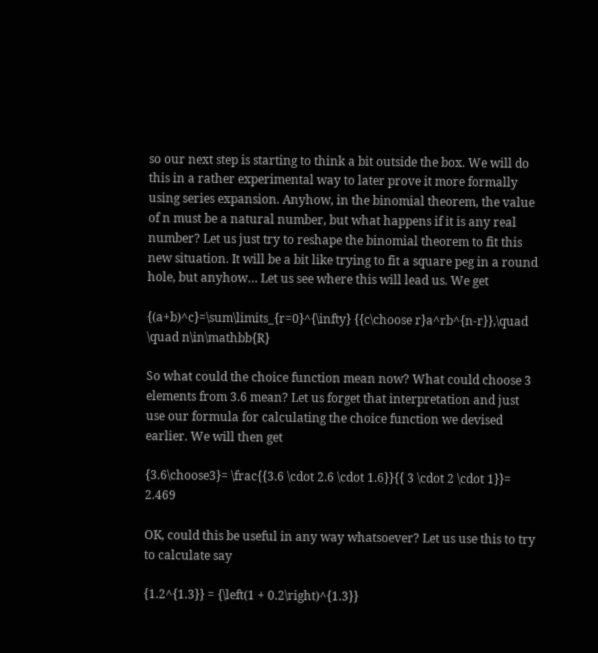so our next step is starting to think a bit outside the box. We will do this in a rather experimental way to later prove it more formally using series expansion. Anyhow, in the binomial theorem, the value of n must be a natural number, but what happens if it is any real number? Let us just try to reshape the binomial theorem to fit this new situation. It will be a bit like trying to fit a square peg in a round hole, but anyhow… Let us see where this will lead us. We get

{(a+b)^c}=\sum\limits_{r=0}^{\infty} {{c\choose r}a^rb^{n-r}},\quad \quad n\in\mathbb{R}

So what could the choice function mean now? What could choose 3 elements from 3.6 mean? Let us forget that interpretation and just use our formula for calculating the choice function we devised earlier. We will then get

{3.6\choose3}= \frac{{3.6 \cdot 2.6 \cdot 1.6}}{{ 3 \cdot 2 \cdot 1}}= 2.469

OK, could this be useful in any way whatsoever? Let us use this to try to calculate say

{1.2^{1.3}} = {\left(1 + 0.2\right)^{1.3}}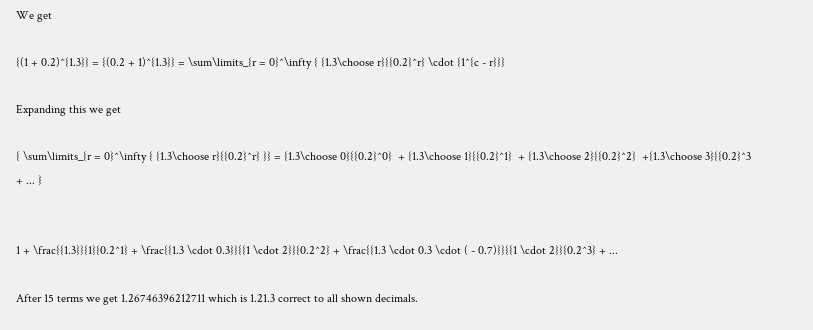We get

{(1 + 0.2)^{1.3}} = {(0.2 + 1)^{1.3}} = \sum\limits_{r = 0}^\infty { {1.3\choose r}{{0.2}^r} \cdot {1^{c - r}}}

Expanding this we get

{ \sum\limits_{r = 0}^\infty { {1.3\choose r}{{0.2}^r} }} = {1.3\choose 0}{{0.2}^0}  + {1.3\choose 1}{{0.2}^1}  + {1.3\choose 2}{{0.2}^2}  +{1.3\choose 3}{{0.2}^3 + ... }


1 + \frac{{1.3}}{1}{0.2^1} + \frac{{1.3 \cdot 0.3}}{{1 \cdot 2}}{0.2^2} + \frac{{1.3 \cdot 0.3 \cdot ( - 0.7)}}{{1 \cdot 2}}{0.2^3} + ...

After 15 terms we get 1.26746396212711 which is 1.21.3 correct to all shown decimals.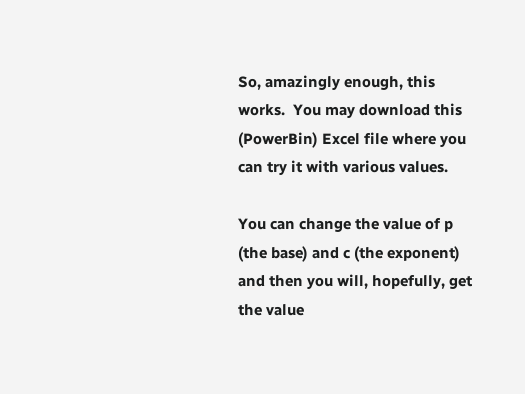So, amazingly enough, this works.  You may download this (PowerBin) Excel file where you can try it with various values.

You can change the value of p (the base) and c (the exponent) and then you will, hopefully, get the value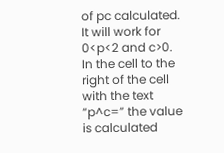of pc calculated. It will work for 0<p<2 and c>0.  In the cell to the right of the cell with the text “p^c=” the value is calculated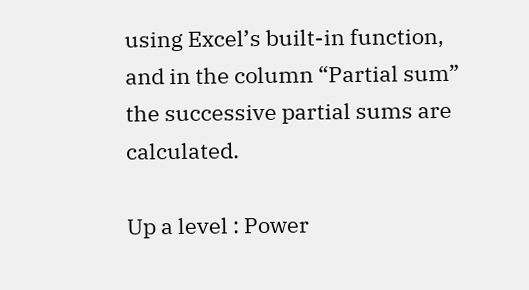using Excel’s built-in function, and in the column “Partial sum” the successive partial sums are calculated.

Up a level : Power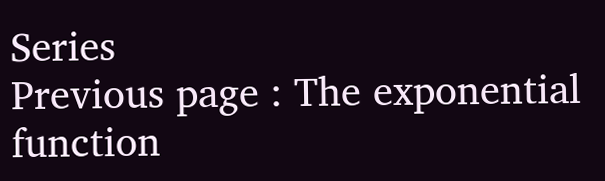Series
Previous page : The exponential function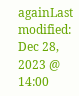againLast modified: Dec 28, 2023 @ 14:00